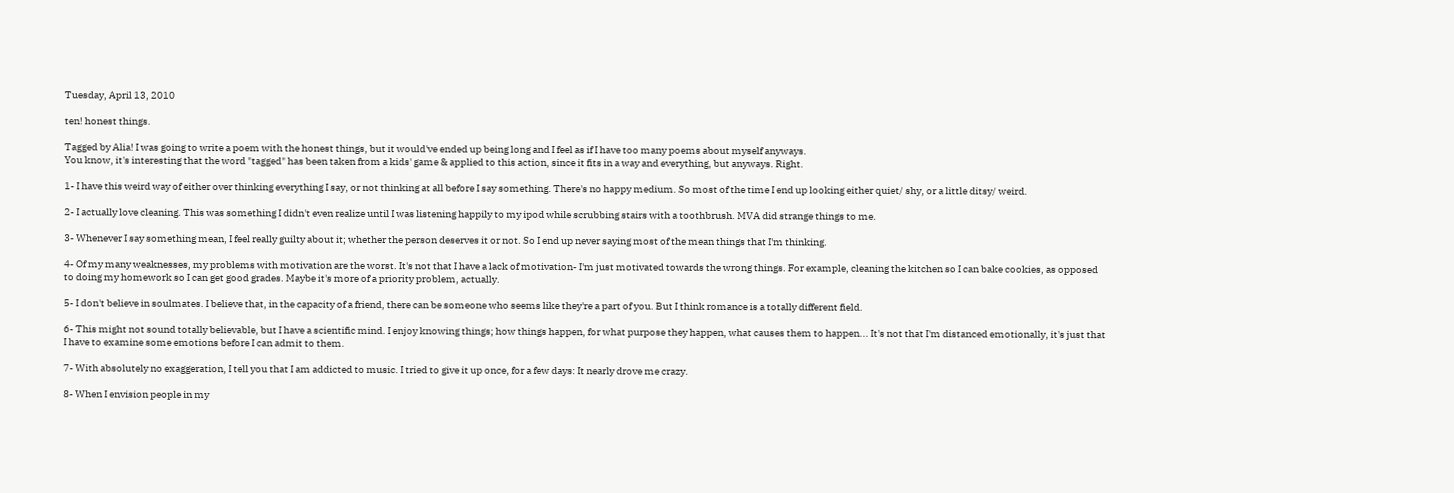Tuesday, April 13, 2010

ten! honest things.

Tagged by Alia! I was going to write a poem with the honest things, but it would've ended up being long and I feel as if I have too many poems about myself anyways.
You know, it's interesting that the word "tagged" has been taken from a kids' game & applied to this action, since it fits in a way and everything, but anyways. Right.

1- I have this weird way of either over thinking everything I say, or not thinking at all before I say something. There's no happy medium. So most of the time I end up looking either quiet/ shy, or a little ditsy/ weird.

2- I actually love cleaning. This was something I didn't even realize until I was listening happily to my ipod while scrubbing stairs with a toothbrush. MVA did strange things to me.

3- Whenever I say something mean, I feel really guilty about it; whether the person deserves it or not. So I end up never saying most of the mean things that I'm thinking.

4- Of my many weaknesses, my problems with motivation are the worst. It's not that I have a lack of motivation- I'm just motivated towards the wrong things. For example, cleaning the kitchen so I can bake cookies, as opposed to doing my homework so I can get good grades. Maybe it's more of a priority problem, actually.

5- I don't believe in soulmates. I believe that, in the capacity of a friend, there can be someone who seems like they're a part of you. But I think romance is a totally different field.

6- This might not sound totally believable, but I have a scientific mind. I enjoy knowing things; how things happen, for what purpose they happen, what causes them to happen... It's not that I'm distanced emotionally, it's just that I have to examine some emotions before I can admit to them.

7- With absolutely no exaggeration, I tell you that I am addicted to music. I tried to give it up once, for a few days: It nearly drove me crazy.

8- When I envision people in my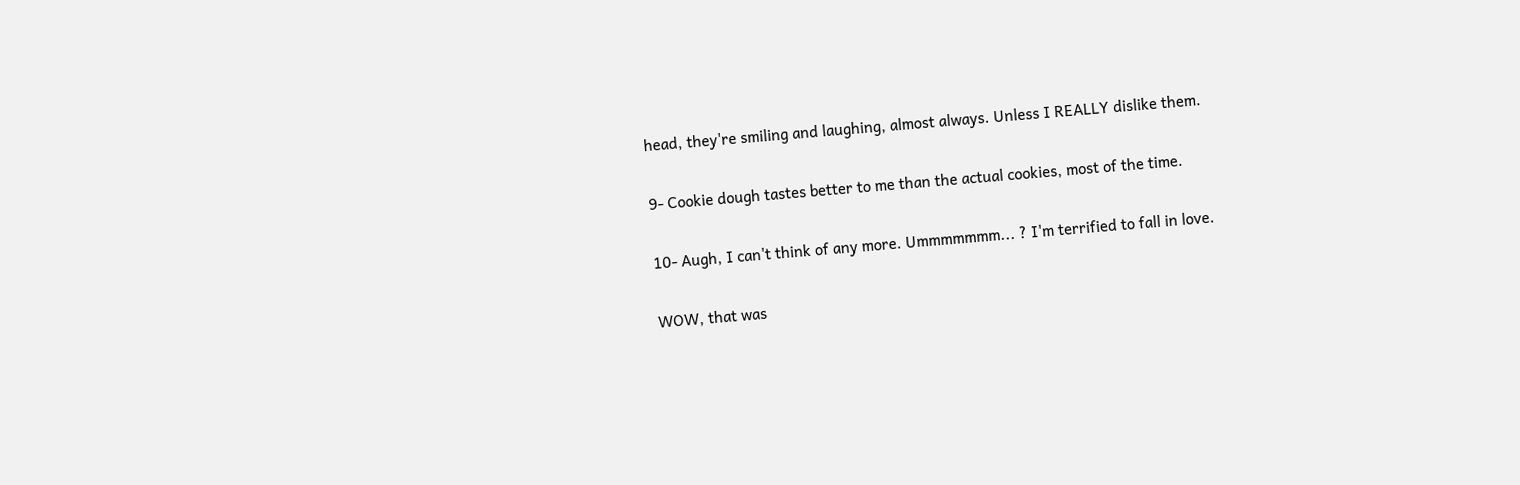head, they're smiling and laughing, almost always. Unless I REALLY dislike them.

9- Cookie dough tastes better to me than the actual cookies, most of the time.

10- Augh, I can't think of any more. Ummmmmmm... ? I'm terrified to fall in love.

WOW, that was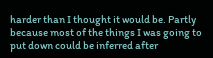harder than I thought it would be. Partly because most of the things I was going to put down could be inferred after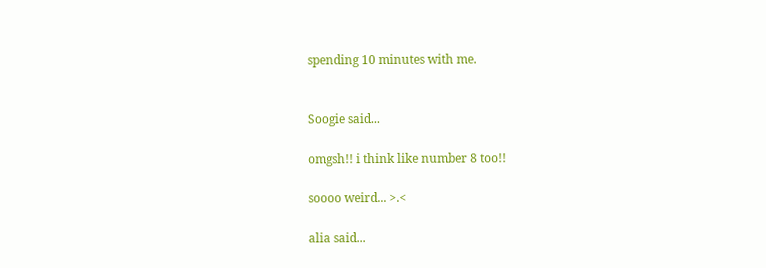spending 10 minutes with me.


Soogie said...

omgsh!! i think like number 8 too!!

soooo weird... >.<

alia said...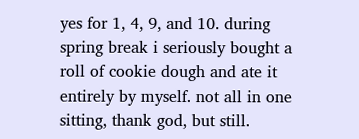yes for 1, 4, 9, and 10. during spring break i seriously bought a roll of cookie dough and ate it entirely by myself. not all in one sitting, thank god, but still.